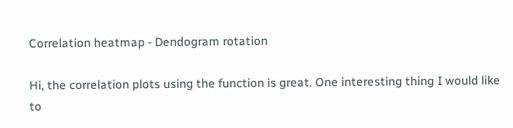Correlation heatmap - Dendogram rotation

Hi, the correlation plots using the function is great. One interesting thing I would like to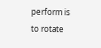perform is to rotate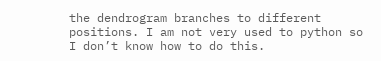the dendrogram branches to different positions. I am not very used to python so I don’t know how to do this.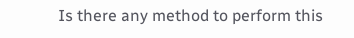Is there any method to perform this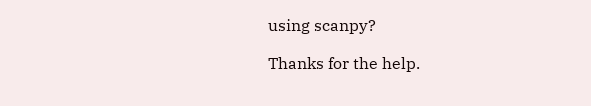using scanpy?

Thanks for the help.